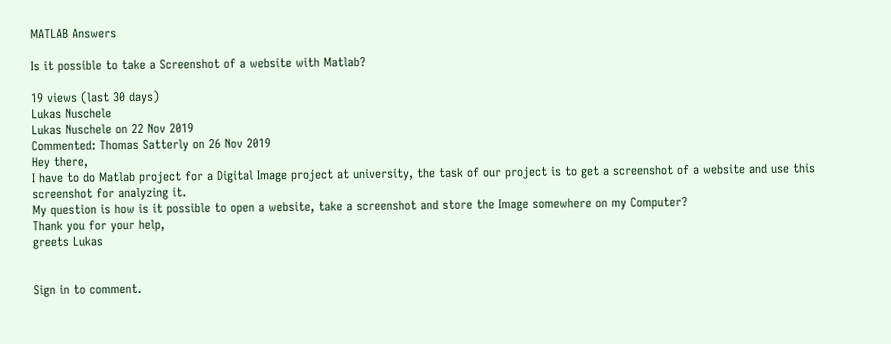MATLAB Answers

Is it possible to take a Screenshot of a website with Matlab?

19 views (last 30 days)
Lukas Nuschele
Lukas Nuschele on 22 Nov 2019
Commented: Thomas Satterly on 26 Nov 2019
Hey there,
I have to do Matlab project for a Digital Image project at university, the task of our project is to get a screenshot of a website and use this screenshot for analyzing it.
My question is how is it possible to open a website, take a screenshot and store the Image somewhere on my Computer?
Thank you for your help,
greets Lukas


Sign in to comment.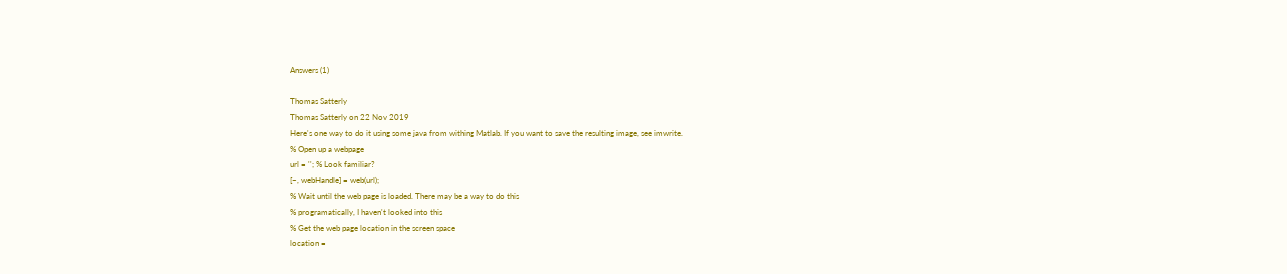Answers (1)

Thomas Satterly
Thomas Satterly on 22 Nov 2019
Here's one way to do it using some java from withing Matlab. If you want to save the resulting image, see imwrite.
% Open up a webpage
url = ''; % Look familiar?
[~, webHandle] = web(url);
% Wait until the web page is loaded. There may be a way to do this
% programatically, I haven't looked into this
% Get the web page location in the screen space
location =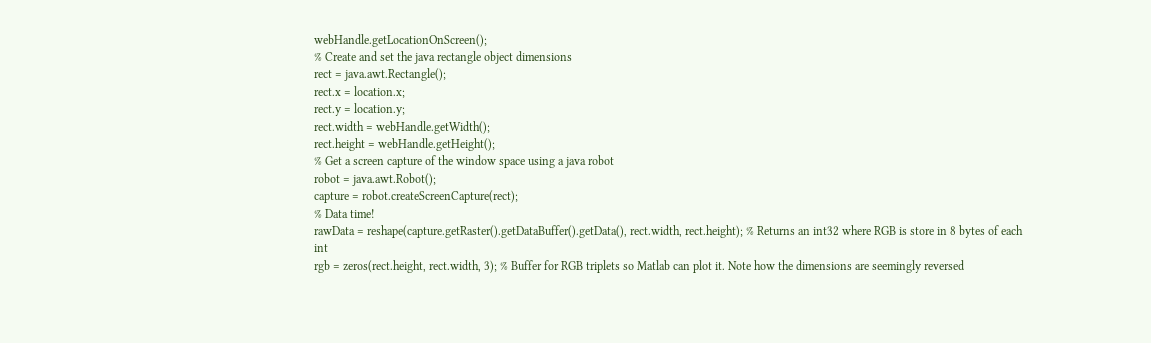webHandle.getLocationOnScreen();
% Create and set the java rectangle object dimensions
rect = java.awt.Rectangle();
rect.x = location.x;
rect.y = location.y;
rect.width = webHandle.getWidth();
rect.height = webHandle.getHeight();
% Get a screen capture of the window space using a java robot
robot = java.awt.Robot();
capture = robot.createScreenCapture(rect);
% Data time!
rawData = reshape(capture.getRaster().getDataBuffer().getData(), rect.width, rect.height); % Returns an int32 where RGB is store in 8 bytes of each int
rgb = zeros(rect.height, rect.width, 3); % Buffer for RGB triplets so Matlab can plot it. Note how the dimensions are seemingly reversed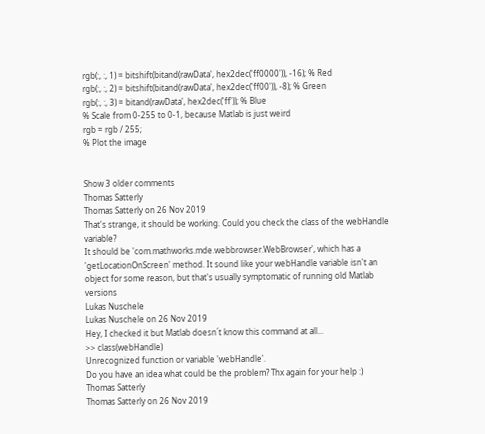rgb(:, :, 1) = bitshift(bitand(rawData', hex2dec('ff0000')), -16); % Red
rgb(:, :, 2) = bitshift(bitand(rawData', hex2dec('ff00')), -8); % Green
rgb(:, :, 3) = bitand(rawData', hex2dec('ff')); % Blue
% Scale from 0-255 to 0-1, because Matlab is just weird
rgb = rgb / 255;
% Plot the image


Show 3 older comments
Thomas Satterly
Thomas Satterly on 26 Nov 2019
That's strange, it should be working. Could you check the class of the webHandle variable?
It should be 'com.mathworks.mde.webbrowser.WebBrowser', which has a 'getLocationOnScreen' method. It sound like your webHandle variable isn't an object for some reason, but that's usually symptomatic of running old Matlab versions
Lukas Nuschele
Lukas Nuschele on 26 Nov 2019
Hey, I checked it but Matlab doesn´t know this command at all...
>> class(webHandle)
Unrecognized function or variable 'webHandle'.
Do you have an idea what could be the problem? Thx again for your help :)
Thomas Satterly
Thomas Satterly on 26 Nov 2019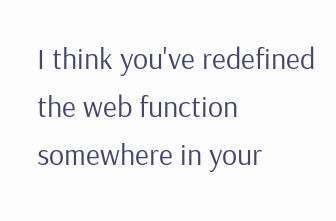I think you've redefined the web function somewhere in your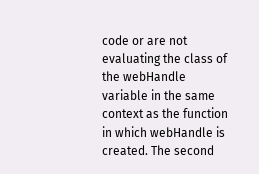code or are not evaluating the class of the webHandle variable in the same context as the function in which webHandle is created. The second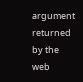argument returned by the web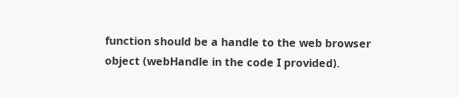function should be a handle to the web browser object (webHandle in the code I provided).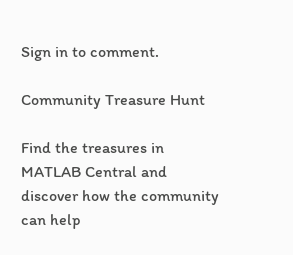Sign in to comment.

Community Treasure Hunt

Find the treasures in MATLAB Central and discover how the community can help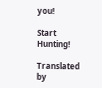you!

Start Hunting!

Translated by